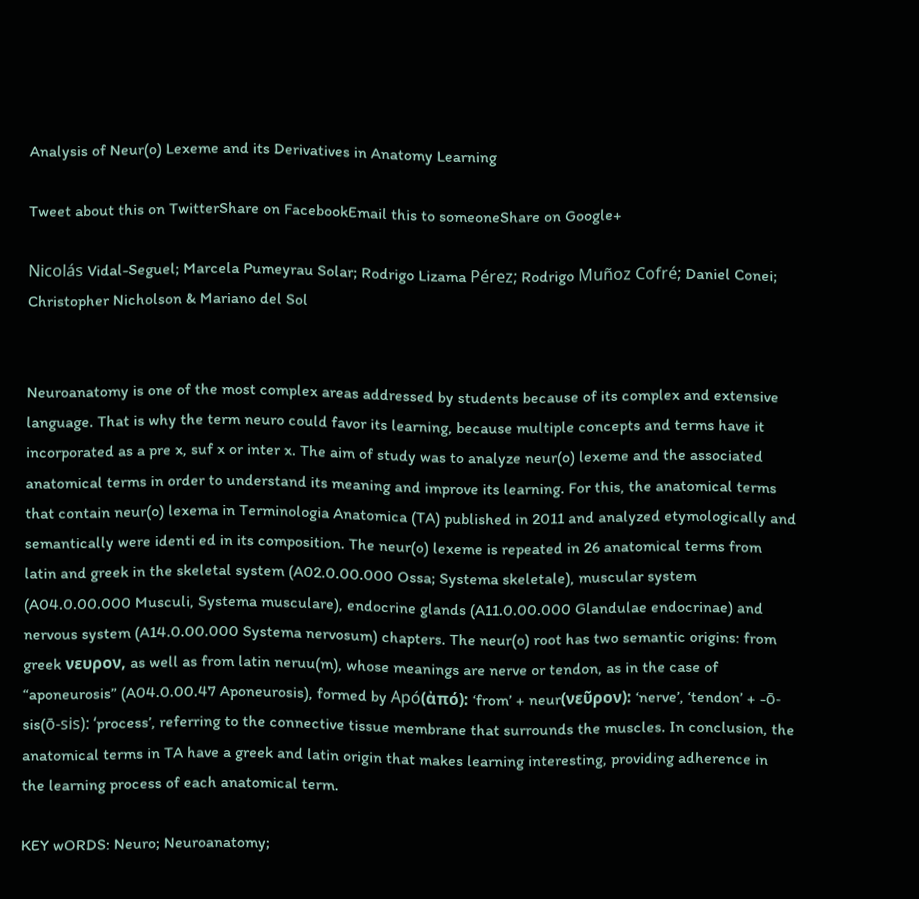Analysis of Neur(o) Lexeme and its Derivatives in Anatomy Learning

Tweet about this on TwitterShare on FacebookEmail this to someoneShare on Google+

Nicolás Vidal-Seguel; Marcela Pumeyrau Solar; Rodrigo Lizama Pérez; Rodrigo Muñoz Cofré; Daniel Conei; Christopher Nicholson & Mariano del Sol


Neuroanatomy is one of the most complex areas addressed by students because of its complex and extensive language. That is why the term neuro could favor its learning, because multiple concepts and terms have it incorporated as a pre x, suf x or inter x. The aim of study was to analyze neur(o) lexeme and the associated anatomical terms in order to understand its meaning and improve its learning. For this, the anatomical terms that contain neur(o) lexema in Terminologia Anatomica (TA) published in 2011 and analyzed etymologically and semantically were identi ed in its composition. The neur(o) lexeme is repeated in 26 anatomical terms from latin and greek in the skeletal system (A02.0.00.000 Ossa; Systema skeletale), muscular system (A04.0.00.000 Musculi, Systema musculare), endocrine glands (A11.0.00.000 Glandulae endocrinae) and nervous system (A14.0.00.000 Systema nervosum) chapters. The neur(o) root has two semantic origins: from greek νευρον, as well as from latin neruu(m), whose meanings are nerve or tendon, as in the case of “aponeurosis” (A04.0.00.47 Aponeurosis), formed by Apó(ἀπό): ‘from’ + neur(νεῦρον): ‘nerve’, ‘tendon’ + -ō-sis(ō-sis): ‘process’, referring to the connective tissue membrane that surrounds the muscles. In conclusion, the anatomical terms in TA have a greek and latin origin that makes learning interesting, providing adherence in the learning process of each anatomical term.

KEY wORDS: Neuro; Neuroanatomy;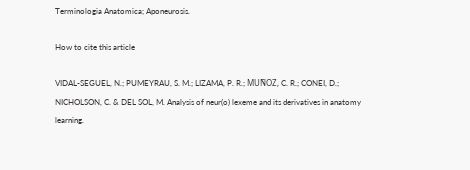Terminologia Anatomica; Aponeurosis.

How to cite this article

VIDAL-SEGUEL, N.; PUMEYRAU, S. M.; LIZAMA, P. R.; MUÑOZ, C. R.; CONEI, D.; NICHOLSON, C. & DEL SOL, M. Analysis of neur(o) lexeme and its derivatives in anatomy learning.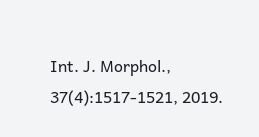Int. J. Morphol., 37(4):1517-1521, 2019.